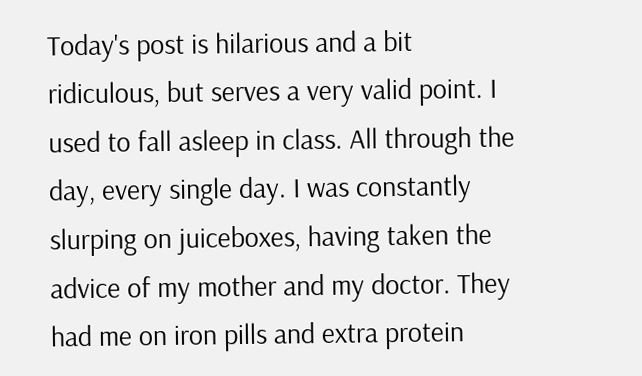Today's post is hilarious and a bit ridiculous, but serves a very valid point. I used to fall asleep in class. All through the day, every single day. I was constantly slurping on juiceboxes, having taken the advice of my mother and my doctor. They had me on iron pills and extra protein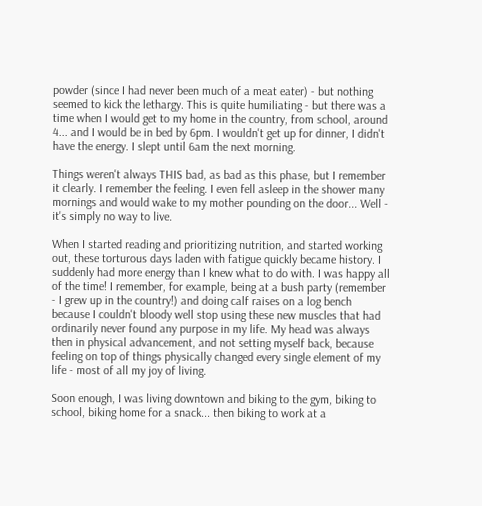powder (since I had never been much of a meat eater) - but nothing seemed to kick the lethargy. This is quite humiliating - but there was a time when I would get to my home in the country, from school, around 4... and I would be in bed by 6pm. I wouldn't get up for dinner, I didn't have the energy. I slept until 6am the next morning.

Things weren't always THIS bad, as bad as this phase, but I remember it clearly. I remember the feeling. I even fell asleep in the shower many mornings and would wake to my mother pounding on the door... Well - it's simply no way to live.

When I started reading and prioritizing nutrition, and started working out, these torturous days laden with fatigue quickly became history. I suddenly had more energy than I knew what to do with. I was happy all of the time! I remember, for example, being at a bush party (remember - I grew up in the country!) and doing calf raises on a log bench because I couldn't bloody well stop using these new muscles that had ordinarily never found any purpose in my life. My head was always then in physical advancement, and not setting myself back, because feeling on top of things physically changed every single element of my life - most of all my joy of living.

Soon enough, I was living downtown and biking to the gym, biking to school, biking home for a snack... then biking to work at a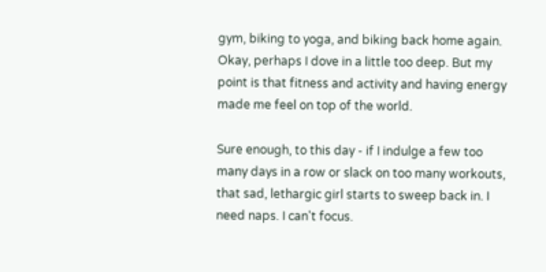gym, biking to yoga, and biking back home again. Okay, perhaps I dove in a little too deep. But my point is that fitness and activity and having energy made me feel on top of the world.

Sure enough, to this day - if I indulge a few too many days in a row or slack on too many workouts, that sad, lethargic girl starts to sweep back in. I need naps. I can't focus.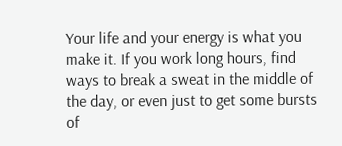Your life and your energy is what you make it. If you work long hours, find ways to break a sweat in the middle of the day, or even just to get some bursts of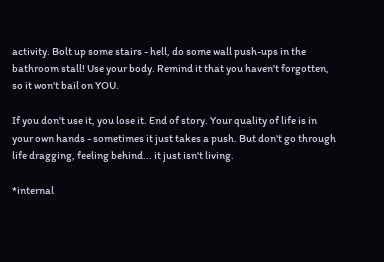activity. Bolt up some stairs - hell, do some wall push-ups in the bathroom stall! Use your body. Remind it that you haven't forgotten, so it won't bail on YOU.

If you don't use it, you lose it. End of story. Your quality of life is in your own hands - sometimes it just takes a push. But don't go through life dragging, feeling behind... it just isn't living.

*internal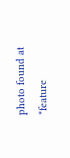photo found at *feature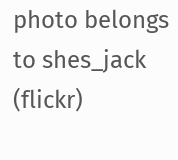photo belongs to shes_jack (flickr)